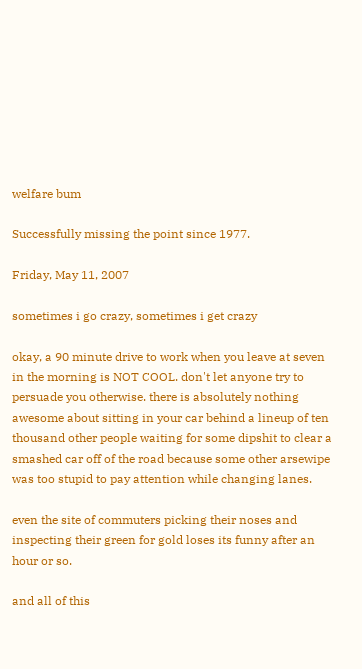welfare bum

Successfully missing the point since 1977.

Friday, May 11, 2007

sometimes i go crazy, sometimes i get crazy

okay, a 90 minute drive to work when you leave at seven in the morning is NOT COOL. don't let anyone try to persuade you otherwise. there is absolutely nothing awesome about sitting in your car behind a lineup of ten thousand other people waiting for some dipshit to clear a smashed car off of the road because some other arsewipe was too stupid to pay attention while changing lanes.

even the site of commuters picking their noses and inspecting their green for gold loses its funny after an hour or so.

and all of this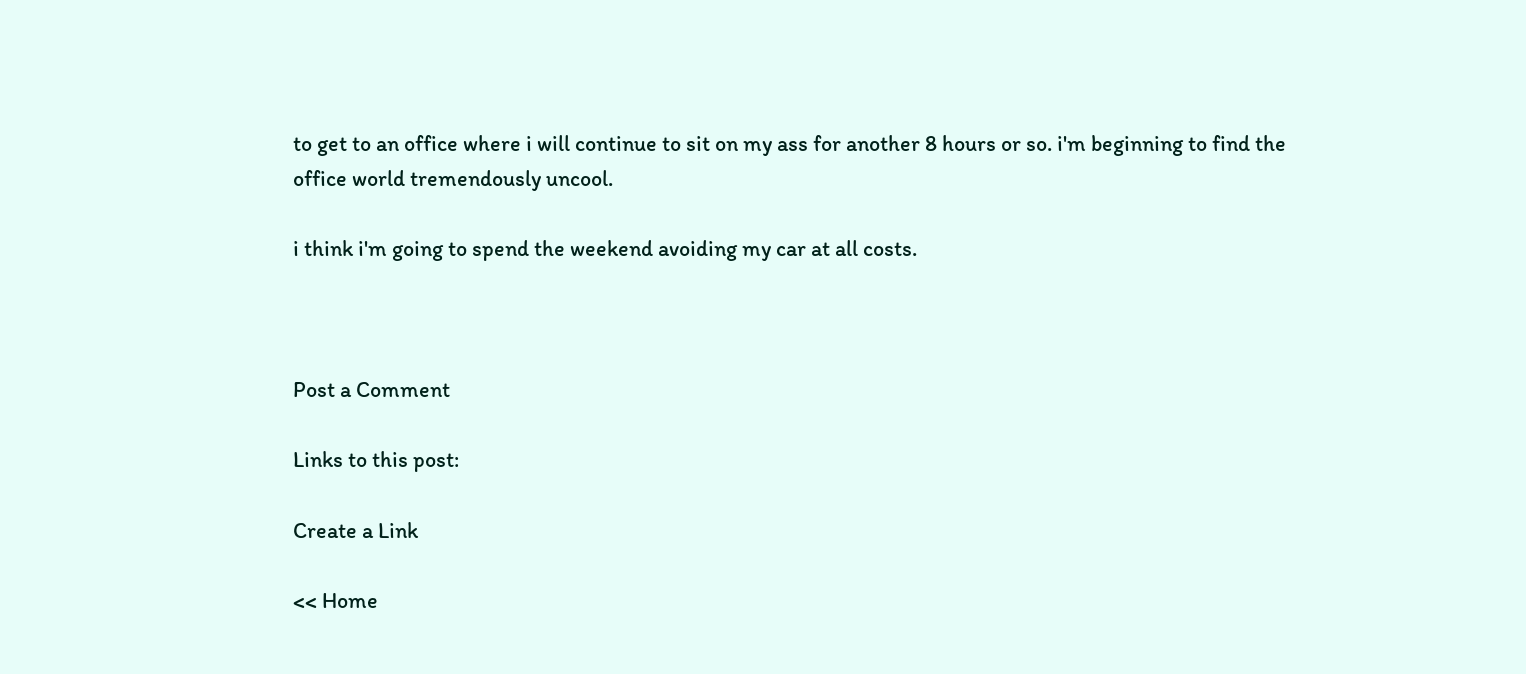to get to an office where i will continue to sit on my ass for another 8 hours or so. i'm beginning to find the office world tremendously uncool.

i think i'm going to spend the weekend avoiding my car at all costs.



Post a Comment

Links to this post:

Create a Link

<< Home